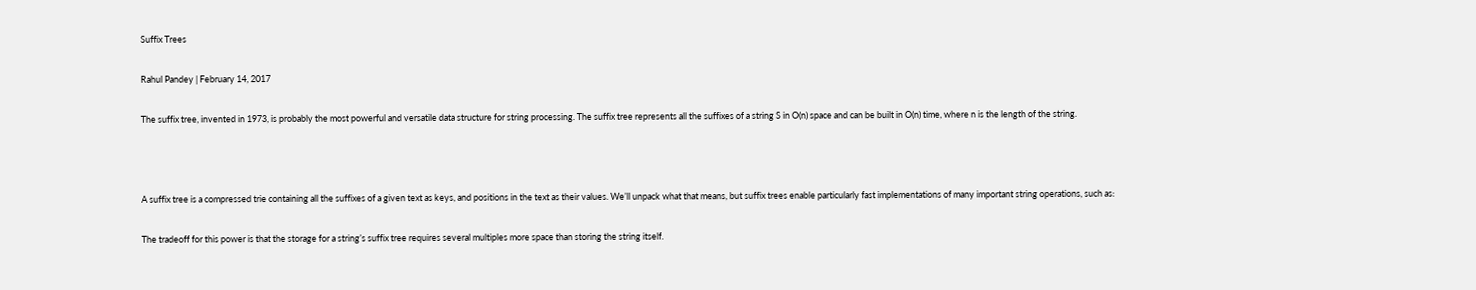Suffix Trees

Rahul Pandey | February 14, 2017

The suffix tree, invented in 1973, is probably the most powerful and versatile data structure for string processing. The suffix tree represents all the suffixes of a string S in O(n) space and can be built in O(n) time, where n is the length of the string.



A suffix tree is a compressed trie containing all the suffixes of a given text as keys, and positions in the text as their values. We’ll unpack what that means, but suffix trees enable particularly fast implementations of many important string operations, such as:

The tradeoff for this power is that the storage for a string’s suffix tree requires several multiples more space than storing the string itself.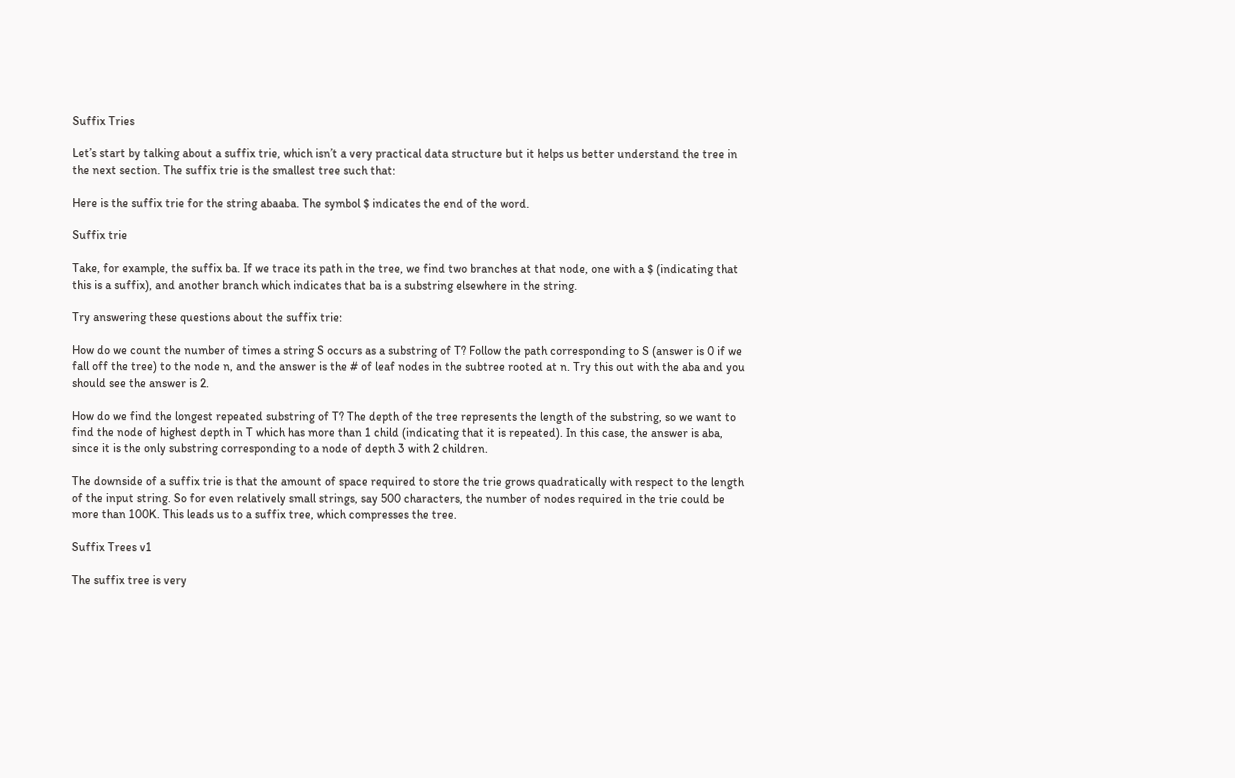Suffix Tries

Let’s start by talking about a suffix trie, which isn’t a very practical data structure but it helps us better understand the tree in the next section. The suffix trie is the smallest tree such that:

Here is the suffix trie for the string abaaba. The symbol $ indicates the end of the word.

Suffix trie

Take, for example, the suffix ba. If we trace its path in the tree, we find two branches at that node, one with a $ (indicating that this is a suffix), and another branch which indicates that ba is a substring elsewhere in the string.

Try answering these questions about the suffix trie:

How do we count the number of times a string S occurs as a substring of T? Follow the path corresponding to S (answer is 0 if we fall off the tree) to the node n, and the answer is the # of leaf nodes in the subtree rooted at n. Try this out with the aba and you should see the answer is 2.

How do we find the longest repeated substring of T? The depth of the tree represents the length of the substring, so we want to find the node of highest depth in T which has more than 1 child (indicating that it is repeated). In this case, the answer is aba, since it is the only substring corresponding to a node of depth 3 with 2 children.

The downside of a suffix trie is that the amount of space required to store the trie grows quadratically with respect to the length of the input string. So for even relatively small strings, say 500 characters, the number of nodes required in the trie could be more than 100K. This leads us to a suffix tree, which compresses the tree.

Suffix Trees v1

The suffix tree is very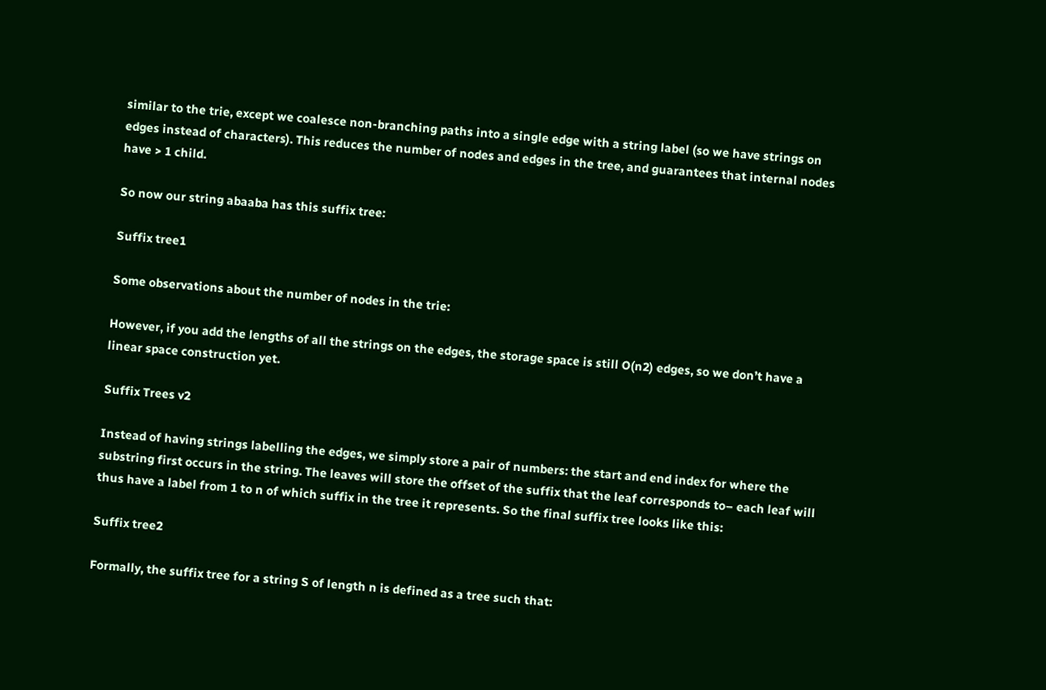similar to the trie, except we coalesce non-branching paths into a single edge with a string label (so we have strings on edges instead of characters). This reduces the number of nodes and edges in the tree, and guarantees that internal nodes have > 1 child.

So now our string abaaba has this suffix tree:

Suffix tree1

Some observations about the number of nodes in the trie:

However, if you add the lengths of all the strings on the edges, the storage space is still O(n2) edges, so we don’t have a linear space construction yet.

Suffix Trees v2

Instead of having strings labelling the edges, we simply store a pair of numbers: the start and end index for where the substring first occurs in the string. The leaves will store the offset of the suffix that the leaf corresponds to– each leaf will thus have a label from 1 to n of which suffix in the tree it represents. So the final suffix tree looks like this:

Suffix tree2

Formally, the suffix tree for a string S of length n is defined as a tree such that: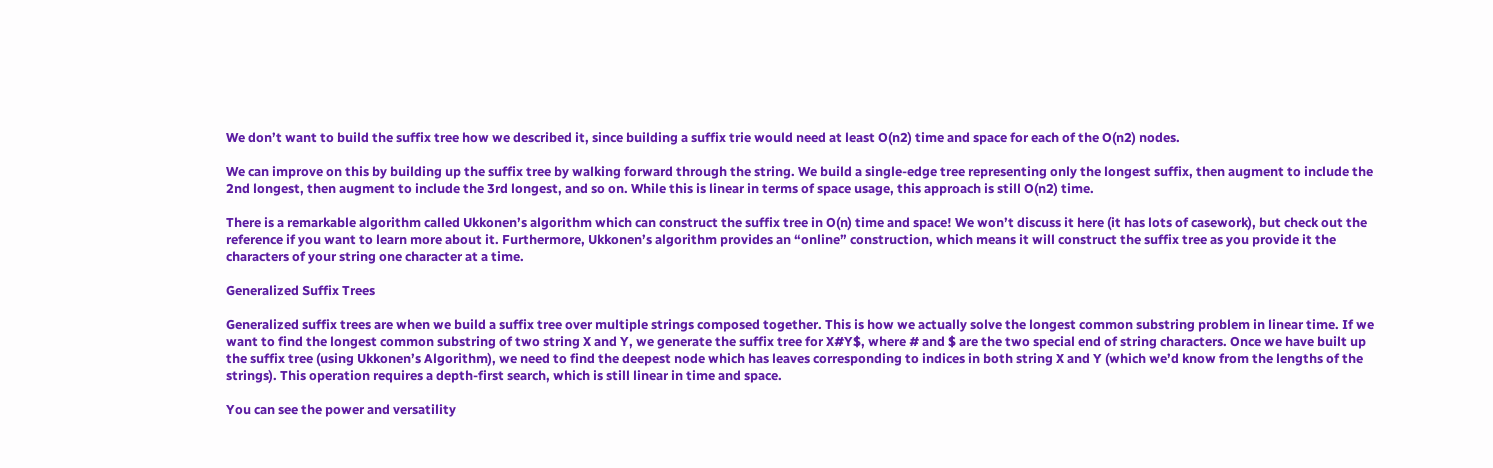We don’t want to build the suffix tree how we described it, since building a suffix trie would need at least O(n2) time and space for each of the O(n2) nodes.

We can improve on this by building up the suffix tree by walking forward through the string. We build a single-edge tree representing only the longest suffix, then augment to include the 2nd longest, then augment to include the 3rd longest, and so on. While this is linear in terms of space usage, this approach is still O(n2) time.

There is a remarkable algorithm called Ukkonen’s algorithm which can construct the suffix tree in O(n) time and space! We won’t discuss it here (it has lots of casework), but check out the reference if you want to learn more about it. Furthermore, Ukkonen’s algorithm provides an “online” construction, which means it will construct the suffix tree as you provide it the characters of your string one character at a time.

Generalized Suffix Trees

Generalized suffix trees are when we build a suffix tree over multiple strings composed together. This is how we actually solve the longest common substring problem in linear time. If we want to find the longest common substring of two string X and Y, we generate the suffix tree for X#Y$, where # and $ are the two special end of string characters. Once we have built up the suffix tree (using Ukkonen’s Algorithm), we need to find the deepest node which has leaves corresponding to indices in both string X and Y (which we’d know from the lengths of the strings). This operation requires a depth-first search, which is still linear in time and space.

You can see the power and versatility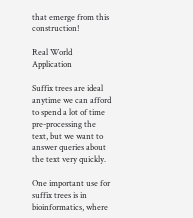that emerge from this construction!

Real World Application

Suffix trees are ideal anytime we can afford to spend a lot of time pre-processing the text, but we want to answer queries about the text very quickly.

One important use for suffix trees is in bioinformatics, where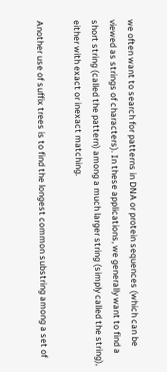we often want to search for patterns in DNA or protein sequences (which can be viewed as strings of characters). In these applications, we generally want to find a short string (called the pattern) among a much larger string (simply called the string), either with exact or inexact matching.

Another use of suffix trees is to find the longest common substring among a set of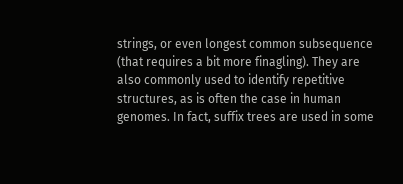strings, or even longest common subsequence (that requires a bit more finagling). They are also commonly used to identify repetitive structures, as is often the case in human genomes. In fact, suffix trees are used in some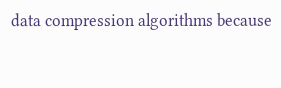data compression algorithms because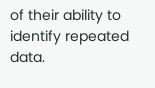of their ability to identify repeated data.